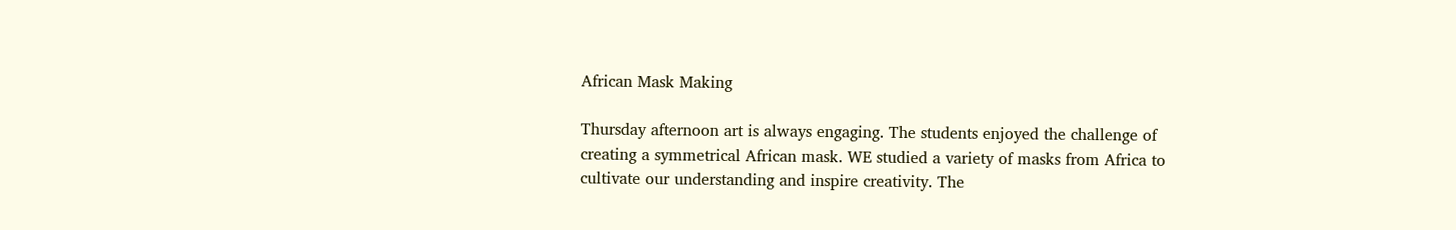African Mask Making

Thursday afternoon art is always engaging. The students enjoyed the challenge of creating a symmetrical African mask. WE studied a variety of masks from Africa to cultivate our understanding and inspire creativity. The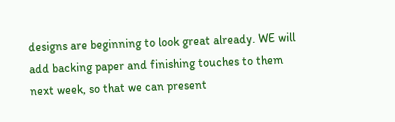designs are beginning to look great already. WE will add backing paper and finishing touches to them next week, so that we can present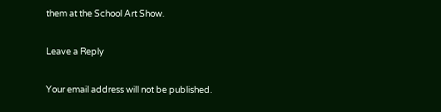them at the School Art Show.

Leave a Reply

Your email address will not be published.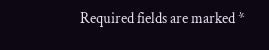Required fields are marked *